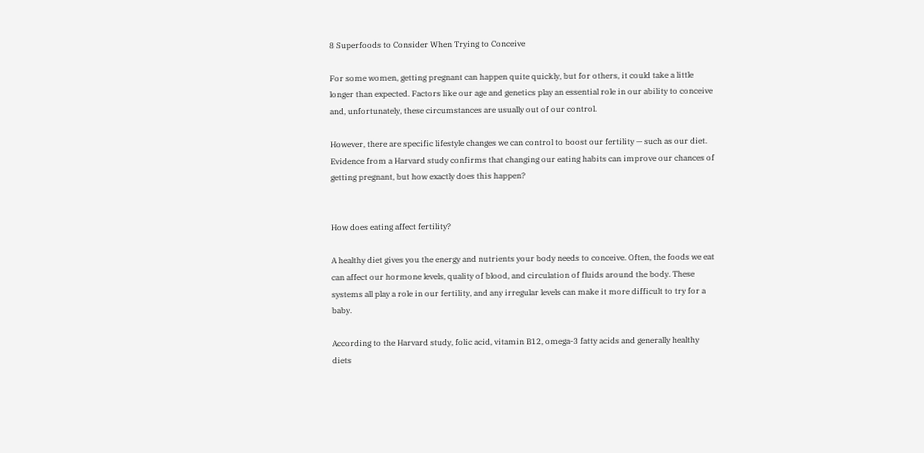8 Superfoods to Consider When Trying to Conceive

For some women, getting pregnant can happen quite quickly, but for others, it could take a little longer than expected. Factors like our age and genetics play an essential role in our ability to conceive and, unfortunately, these circumstances are usually out of our control.

However, there are specific lifestyle changes we can control to boost our fertility — such as our diet. Evidence from a Harvard study confirms that changing our eating habits can improve our chances of getting pregnant, but how exactly does this happen?


How does eating affect fertility?

A healthy diet gives you the energy and nutrients your body needs to conceive. Often, the foods we eat can affect our hormone levels, quality of blood, and circulation of fluids around the body. These systems all play a role in our fertility, and any irregular levels can make it more difficult to try for a baby.

According to the Harvard study, folic acid, vitamin B12, omega-3 fatty acids and generally healthy diets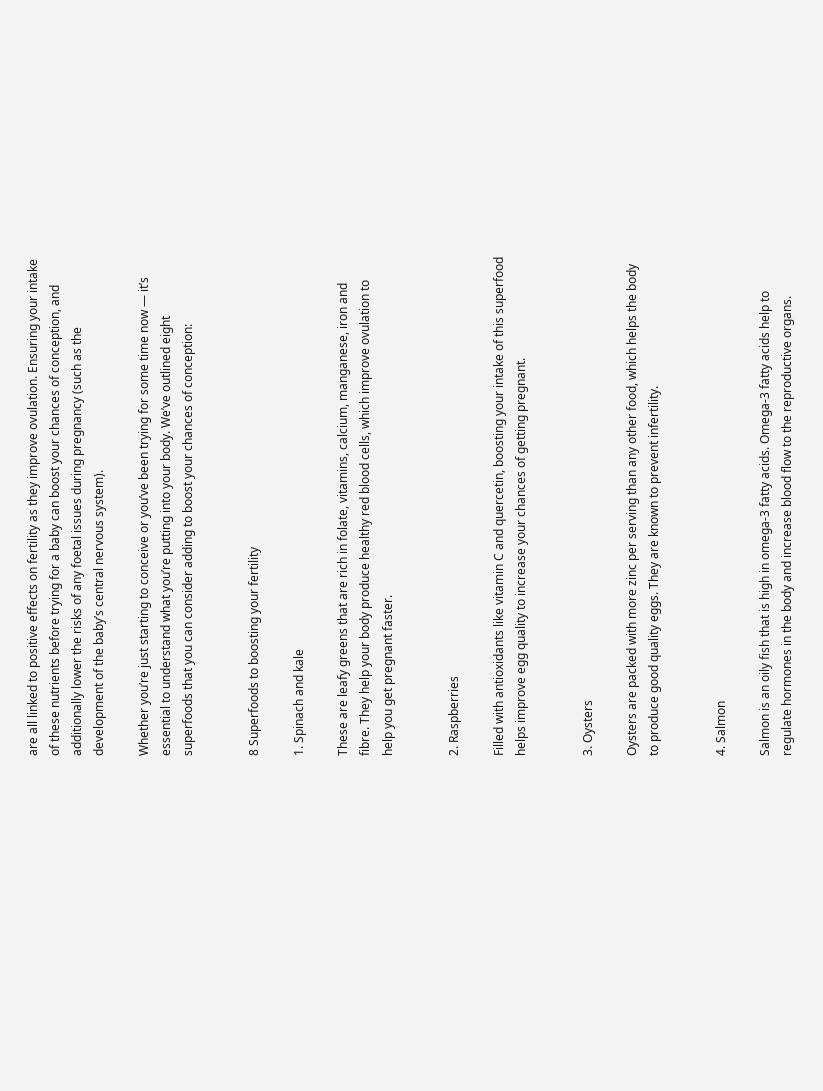are all linked to positive effects on fertility as they improve ovulation. Ensuring your intake of these nutrients before trying for a baby can boost your chances of conception, and additionally lower the risks of any foetal issues during pregnancy (such as the development of the baby’s central nervous system).

Whether you’re just starting to conceive or you’ve been trying for some time now — it’s essential to understand what you’re putting into your body. We’ve outlined eight superfoods that you can consider adding to boost your chances of conception:


8 Superfoods to boosting your fertility

1. Spinach and kale

These are leafy greens that are rich in folate, vitamins, calcium, manganese, iron and fibre. They help your body produce healthy red blood cells, which improve ovulation to help you get pregnant faster.


2. Raspberries

Filled with antioxidants like vitamin C and quercetin, boosting your intake of this superfood helps improve egg quality to increase your chances of getting pregnant.


3. Oysters

Oysters are packed with more zinc per serving than any other food, which helps the body to produce good quality eggs. They are known to prevent infertility.


4. Salmon

Salmon is an oily fish that is high in omega-3 fatty acids. Omega-3 fatty acids help to regulate hormones in the body and increase blood flow to the reproductive organs.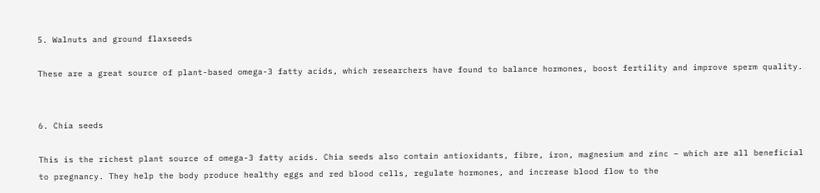5. Walnuts and ground flaxseeds

These are a great source of plant-based omega-3 fatty acids, which researchers have found to balance hormones, boost fertility and improve sperm quality.


6. Chia seeds

This is the richest plant source of omega-3 fatty acids. Chia seeds also contain antioxidants, fibre, iron, magnesium and zinc – which are all beneficial to pregnancy. They help the body produce healthy eggs and red blood cells, regulate hormones, and increase blood flow to the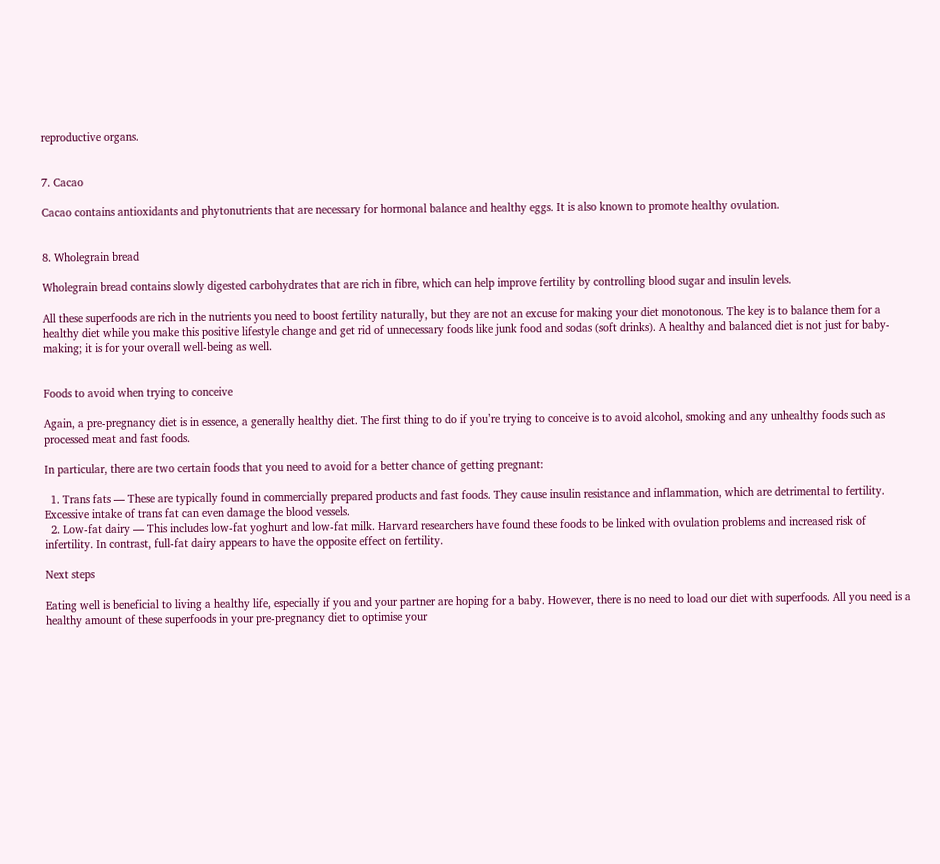reproductive organs.


7. Cacao

Cacao contains antioxidants and phytonutrients that are necessary for hormonal balance and healthy eggs. It is also known to promote healthy ovulation.


8. Wholegrain bread

Wholegrain bread contains slowly digested carbohydrates that are rich in fibre, which can help improve fertility by controlling blood sugar and insulin levels.

All these superfoods are rich in the nutrients you need to boost fertility naturally, but they are not an excuse for making your diet monotonous. The key is to balance them for a healthy diet while you make this positive lifestyle change and get rid of unnecessary foods like junk food and sodas (soft drinks). A healthy and balanced diet is not just for baby-making; it is for your overall well-being as well.


Foods to avoid when trying to conceive

Again, a pre-pregnancy diet is in essence, a generally healthy diet. The first thing to do if you’re trying to conceive is to avoid alcohol, smoking and any unhealthy foods such as processed meat and fast foods.

In particular, there are two certain foods that you need to avoid for a better chance of getting pregnant:

  1. Trans fats — These are typically found in commercially prepared products and fast foods. They cause insulin resistance and inflammation, which are detrimental to fertility. Excessive intake of trans fat can even damage the blood vessels.
  2. Low-fat dairy — This includes low-fat yoghurt and low-fat milk. Harvard researchers have found these foods to be linked with ovulation problems and increased risk of infertility. In contrast, full-fat dairy appears to have the opposite effect on fertility.

Next steps

Eating well is beneficial to living a healthy life, especially if you and your partner are hoping for a baby. However, there is no need to load our diet with superfoods. All you need is a healthy amount of these superfoods in your pre-pregnancy diet to optimise your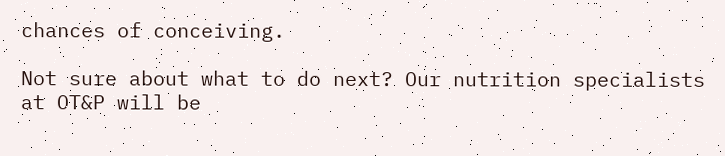chances of conceiving.

Not sure about what to do next? Our nutrition specialists at OT&P will be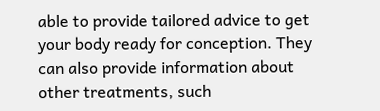able to provide tailored advice to get your body ready for conception. They can also provide information about other treatments, such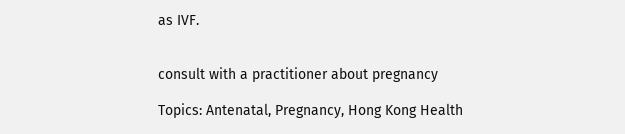as IVF.


consult with a practitioner about pregnancy

Topics: Antenatal, Pregnancy, Hong Kong Health